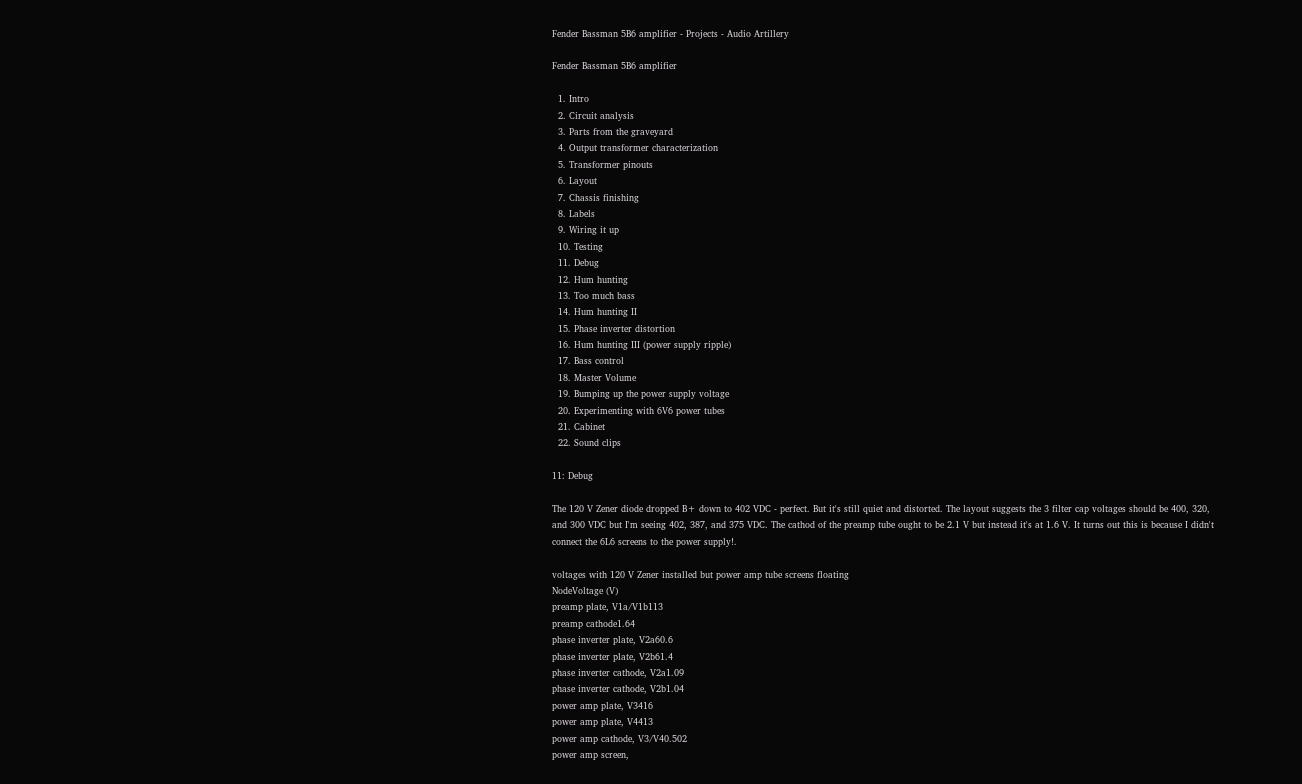Fender Bassman 5B6 amplifier - Projects - Audio Artillery

Fender Bassman 5B6 amplifier

  1. Intro
  2. Circuit analysis
  3. Parts from the graveyard
  4. Output transformer characterization
  5. Transformer pinouts
  6. Layout
  7. Chassis finishing
  8. Labels
  9. Wiring it up
  10. Testing
  11. Debug
  12. Hum hunting
  13. Too much bass
  14. Hum hunting II
  15. Phase inverter distortion
  16. Hum hunting III (power supply ripple)
  17. Bass control
  18. Master Volume
  19. Bumping up the power supply voltage
  20. Experimenting with 6V6 power tubes
  21. Cabinet
  22. Sound clips

11: Debug

The 120 V Zener diode dropped B+ down to 402 VDC - perfect. But it's still quiet and distorted. The layout suggests the 3 filter cap voltages should be 400, 320, and 300 VDC but I'm seeing 402, 387, and 375 VDC. The cathod of the preamp tube ought to be 2.1 V but instead it's at 1.6 V. It turns out this is because I didn't connect the 6L6 screens to the power supply!.

voltages with 120 V Zener installed but power amp tube screens floating
NodeVoltage (V)
preamp plate, V1a/V1b113
preamp cathode1.64
phase inverter plate, V2a60.6
phase inverter plate, V2b61.4
phase inverter cathode, V2a1.09
phase inverter cathode, V2b1.04
power amp plate, V3416
power amp plate, V4413
power amp cathode, V3/V40.502
power amp screen,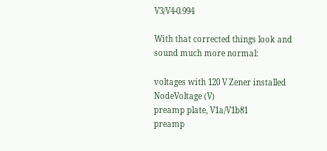V3/V4-0.994

With that corrected things look and sound much more normal:

voltages with 120 V Zener installed
NodeVoltage (V)
preamp plate, V1a/V1b81
preamp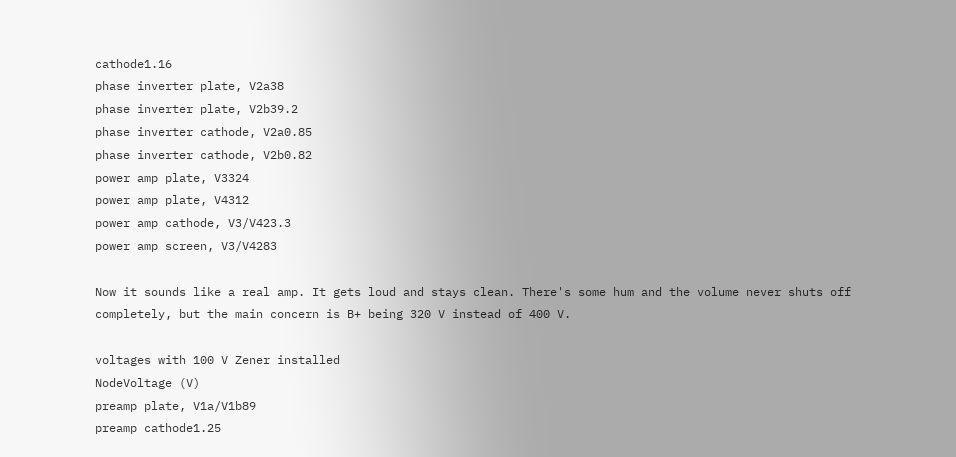cathode1.16
phase inverter plate, V2a38
phase inverter plate, V2b39.2
phase inverter cathode, V2a0.85
phase inverter cathode, V2b0.82
power amp plate, V3324
power amp plate, V4312
power amp cathode, V3/V423.3
power amp screen, V3/V4283

Now it sounds like a real amp. It gets loud and stays clean. There's some hum and the volume never shuts off completely, but the main concern is B+ being 320 V instead of 400 V.

voltages with 100 V Zener installed
NodeVoltage (V)
preamp plate, V1a/V1b89
preamp cathode1.25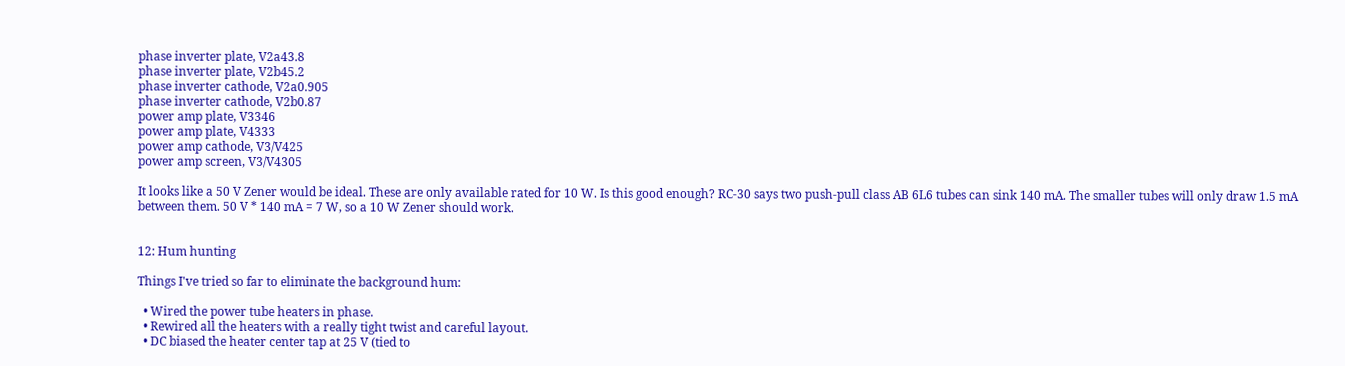phase inverter plate, V2a43.8
phase inverter plate, V2b45.2
phase inverter cathode, V2a0.905
phase inverter cathode, V2b0.87
power amp plate, V3346
power amp plate, V4333
power amp cathode, V3/V425
power amp screen, V3/V4305

It looks like a 50 V Zener would be ideal. These are only available rated for 10 W. Is this good enough? RC-30 says two push-pull class AB 6L6 tubes can sink 140 mA. The smaller tubes will only draw 1.5 mA between them. 50 V * 140 mA = 7 W, so a 10 W Zener should work.


12: Hum hunting

Things I've tried so far to eliminate the background hum:

  • Wired the power tube heaters in phase.
  • Rewired all the heaters with a really tight twist and careful layout.
  • DC biased the heater center tap at 25 V (tied to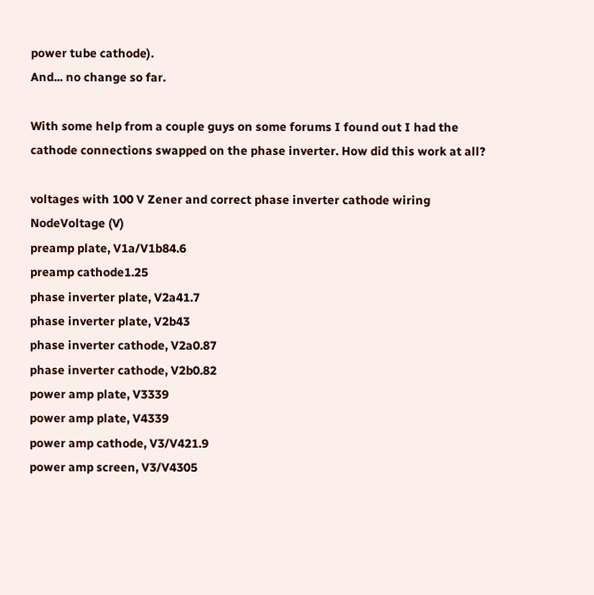power tube cathode).
And... no change so far.

With some help from a couple guys on some forums I found out I had the cathode connections swapped on the phase inverter. How did this work at all?

voltages with 100 V Zener and correct phase inverter cathode wiring
NodeVoltage (V)
preamp plate, V1a/V1b84.6
preamp cathode1.25
phase inverter plate, V2a41.7
phase inverter plate, V2b43
phase inverter cathode, V2a0.87
phase inverter cathode, V2b0.82
power amp plate, V3339
power amp plate, V4339
power amp cathode, V3/V421.9
power amp screen, V3/V4305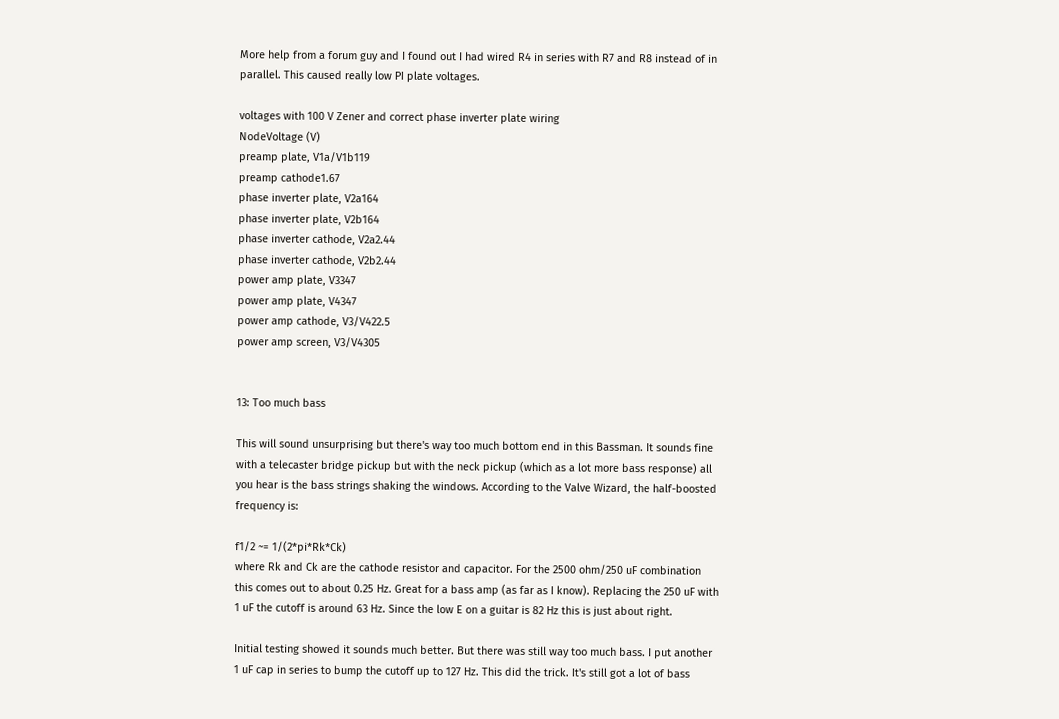More help from a forum guy and I found out I had wired R4 in series with R7 and R8 instead of in parallel. This caused really low PI plate voltages.

voltages with 100 V Zener and correct phase inverter plate wiring
NodeVoltage (V)
preamp plate, V1a/V1b119
preamp cathode1.67
phase inverter plate, V2a164
phase inverter plate, V2b164
phase inverter cathode, V2a2.44
phase inverter cathode, V2b2.44
power amp plate, V3347
power amp plate, V4347
power amp cathode, V3/V422.5
power amp screen, V3/V4305


13: Too much bass

This will sound unsurprising but there's way too much bottom end in this Bassman. It sounds fine with a telecaster bridge pickup but with the neck pickup (which as a lot more bass response) all you hear is the bass strings shaking the windows. According to the Valve Wizard, the half-boosted frequency is:

f1/2 ~= 1/(2*pi*Rk*Ck)
where Rk and Ck are the cathode resistor and capacitor. For the 2500 ohm/250 uF combination this comes out to about 0.25 Hz. Great for a bass amp (as far as I know). Replacing the 250 uF with 1 uF the cutoff is around 63 Hz. Since the low E on a guitar is 82 Hz this is just about right.

Initial testing showed it sounds much better. But there was still way too much bass. I put another 1 uF cap in series to bump the cutoff up to 127 Hz. This did the trick. It's still got a lot of bass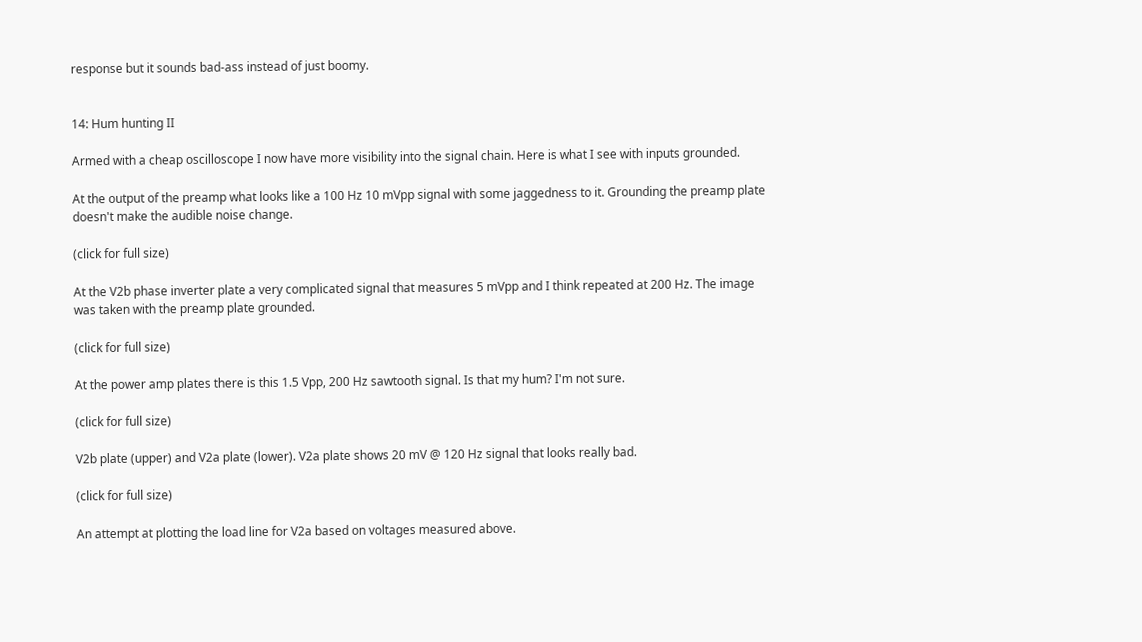response but it sounds bad-ass instead of just boomy.


14: Hum hunting II

Armed with a cheap oscilloscope I now have more visibility into the signal chain. Here is what I see with inputs grounded.

At the output of the preamp what looks like a 100 Hz 10 mVpp signal with some jaggedness to it. Grounding the preamp plate doesn't make the audible noise change.

(click for full size)

At the V2b phase inverter plate a very complicated signal that measures 5 mVpp and I think repeated at 200 Hz. The image was taken with the preamp plate grounded.

(click for full size)

At the power amp plates there is this 1.5 Vpp, 200 Hz sawtooth signal. Is that my hum? I'm not sure.

(click for full size)

V2b plate (upper) and V2a plate (lower). V2a plate shows 20 mV @ 120 Hz signal that looks really bad.

(click for full size)

An attempt at plotting the load line for V2a based on voltages measured above.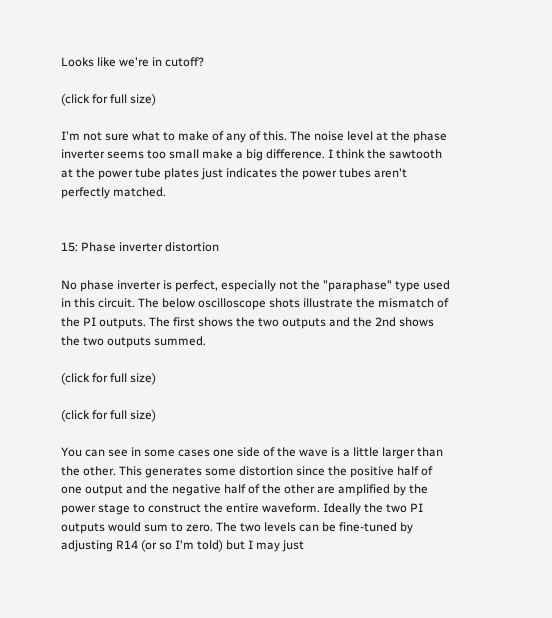Looks like we're in cutoff?

(click for full size)

I'm not sure what to make of any of this. The noise level at the phase inverter seems too small make a big difference. I think the sawtooth at the power tube plates just indicates the power tubes aren't perfectly matched.


15: Phase inverter distortion

No phase inverter is perfect, especially not the "paraphase" type used in this circuit. The below oscilloscope shots illustrate the mismatch of the PI outputs. The first shows the two outputs and the 2nd shows the two outputs summed.

(click for full size)

(click for full size)

You can see in some cases one side of the wave is a little larger than the other. This generates some distortion since the positive half of one output and the negative half of the other are amplified by the power stage to construct the entire waveform. Ideally the two PI outputs would sum to zero. The two levels can be fine-tuned by adjusting R14 (or so I'm told) but I may just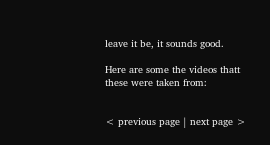leave it be, it sounds good.

Here are some the videos thatt these were taken from:


< previous page | next page >